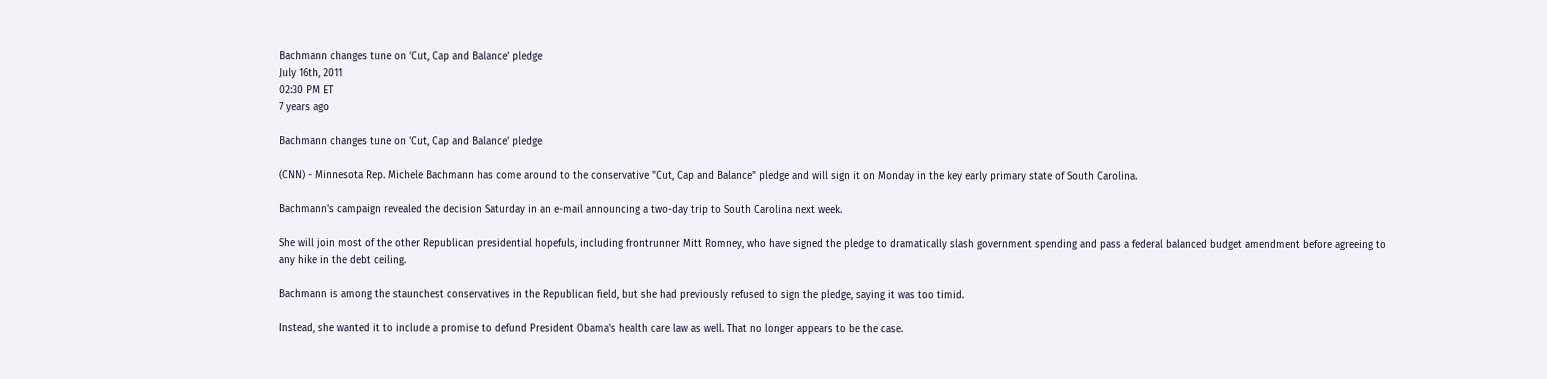Bachmann changes tune on 'Cut, Cap and Balance' pledge
July 16th, 2011
02:30 PM ET
7 years ago

Bachmann changes tune on 'Cut, Cap and Balance' pledge

(CNN) - Minnesota Rep. Michele Bachmann has come around to the conservative "Cut, Cap and Balance" pledge and will sign it on Monday in the key early primary state of South Carolina.

Bachmann's campaign revealed the decision Saturday in an e-mail announcing a two-day trip to South Carolina next week.

She will join most of the other Republican presidential hopefuls, including frontrunner Mitt Romney, who have signed the pledge to dramatically slash government spending and pass a federal balanced budget amendment before agreeing to any hike in the debt ceiling.

Bachmann is among the staunchest conservatives in the Republican field, but she had previously refused to sign the pledge, saying it was too timid.

Instead, she wanted it to include a promise to defund President Obama's health care law as well. That no longer appears to be the case.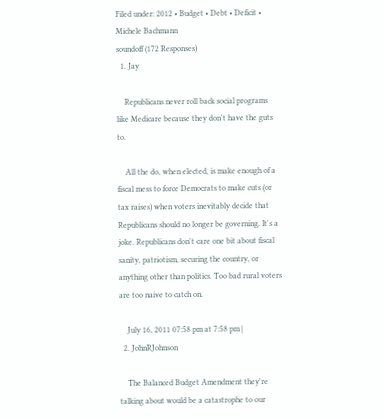Filed under: 2012 • Budget • Debt • Deficit • Michele Bachmann
soundoff (172 Responses)
  1. Jay

    Republicans never roll back social programs like Medicare because they don't have the guts to.

    All the do, when elected, is make enough of a fiscal mess to force Democrats to make cuts (or tax raises) when voters inevitably decide that Republicans should no longer be governing. It's a joke. Republicans don't care one bit about fiscal sanity, patriotism, securing the country, or anything other than politics. Too bad rural voters are too naive to catch on.

    July 16, 2011 07:58 pm at 7:58 pm |
  2. JohnRJohnson

    The Balanced Budget Amendment they're talking about would be a catastrophe to our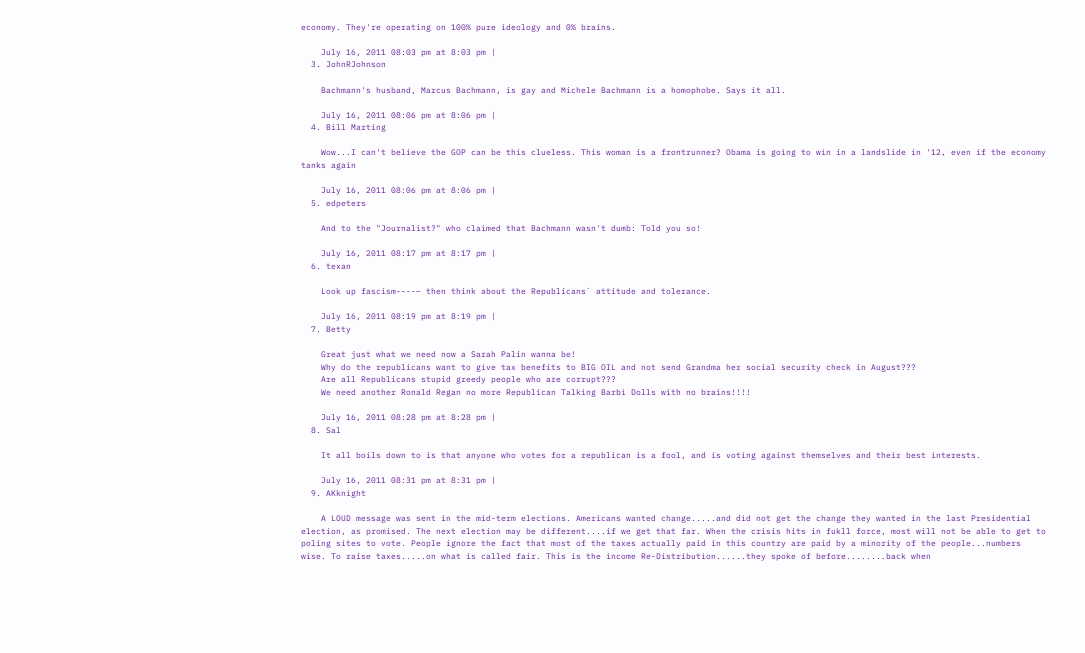economy. They're operating on 100% pure ideology and 0% brains.

    July 16, 2011 08:03 pm at 8:03 pm |
  3. JohnRJohnson

    Bachmann's husband, Marcus Bachmann, is gay and Michele Bachmann is a homophobe. Says it all.

    July 16, 2011 08:06 pm at 8:06 pm |
  4. Bill Marting

    Wow...I can't believe the GOP can be this clueless. This woman is a frontrunner? Obama is going to win in a landslide in '12, even if the economy tanks again

    July 16, 2011 08:06 pm at 8:06 pm |
  5. edpeters

    And to the "Journalist?" who claimed that Bachmann wasn't dumb: Told you so!

    July 16, 2011 08:17 pm at 8:17 pm |
  6. texan

    Look up fascism----– then think about the Republicans` attitude and tolerance.

    July 16, 2011 08:19 pm at 8:19 pm |
  7. Betty

    Great just what we need now a Sarah Palin wanna be!
    Why do the republicans want to give tax benefits to BIG OIL and not send Grandma her social security check in August???
    Are all Republicans stupid greedy people who are corrupt???
    We need another Ronald Regan no more Republican Talking Barbi Dolls with no brains!!!!

    July 16, 2011 08:28 pm at 8:28 pm |
  8. Sal

    It all boils down to is that anyone who votes for a republican is a fool, and is voting against themselves and their best interests.

    July 16, 2011 08:31 pm at 8:31 pm |
  9. AKknight

    A LOUD message was sent in the mid-term elections. Americans wanted change.....and did not get the change they wanted in the last Presidential election, as promised. The next election may be different....if we get that far. When the crisis hits in fukll force, most will not be able to get to poling sites to vote. People ignore the fact that most of the taxes actually paid in this country are paid by a minority of the people...numbers wise. To raise taxes.....on what is called fair. This is the income Re-Distribution......they spoke of before........back when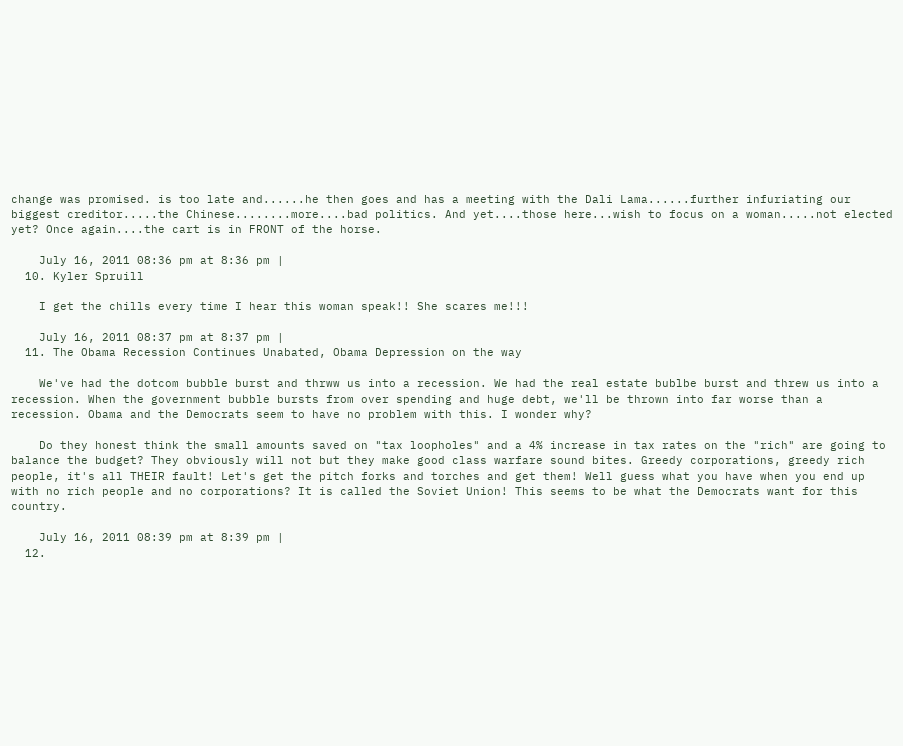change was promised. is too late and......he then goes and has a meeting with the Dali Lama......further infuriating our biggest creditor.....the Chinese........more....bad politics. And yet....those here...wish to focus on a woman.....not elected yet? Once again....the cart is in FRONT of the horse.

    July 16, 2011 08:36 pm at 8:36 pm |
  10. Kyler Spruill

    I get the chills every time I hear this woman speak!! She scares me!!!

    July 16, 2011 08:37 pm at 8:37 pm |
  11. The Obama Recession Continues Unabated, Obama Depression on the way

    We've had the dotcom bubble burst and thrww us into a recession. We had the real estate bublbe burst and threw us into a recession. When the government bubble bursts from over spending and huge debt, we'll be thrown into far worse than a recession. Obama and the Democrats seem to have no problem with this. I wonder why?

    Do they honest think the small amounts saved on "tax loopholes" and a 4% increase in tax rates on the "rich" are going to balance the budget? They obviously will not but they make good class warfare sound bites. Greedy corporations, greedy rich people, it's all THEIR fault! Let's get the pitch forks and torches and get them! Well guess what you have when you end up with no rich people and no corporations? It is called the Soviet Union! This seems to be what the Democrats want for this country.

    July 16, 2011 08:39 pm at 8:39 pm |
  12.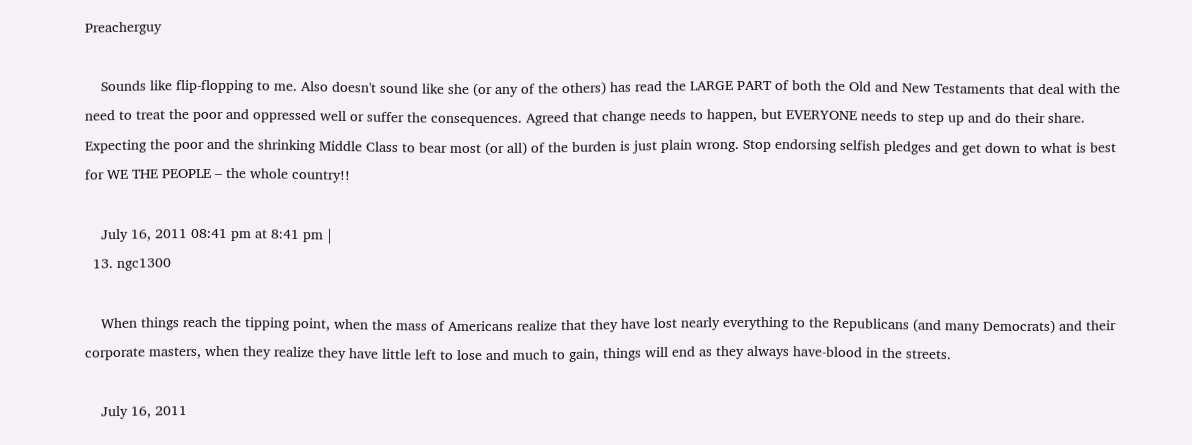Preacherguy

    Sounds like flip-flopping to me. Also doesn't sound like she (or any of the others) has read the LARGE PART of both the Old and New Testaments that deal with the need to treat the poor and oppressed well or suffer the consequences. Agreed that change needs to happen, but EVERYONE needs to step up and do their share. Expecting the poor and the shrinking Middle Class to bear most (or all) of the burden is just plain wrong. Stop endorsing selfish pledges and get down to what is best for WE THE PEOPLE – the whole country!!

    July 16, 2011 08:41 pm at 8:41 pm |
  13. ngc1300

    When things reach the tipping point, when the mass of Americans realize that they have lost nearly everything to the Republicans (and many Democrats) and their corporate masters, when they realize they have little left to lose and much to gain, things will end as they always have-blood in the streets.

    July 16, 2011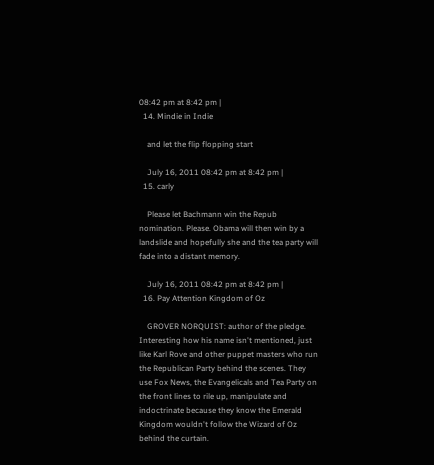08:42 pm at 8:42 pm |
  14. Mindie in Indie

    and let the flip flopping start

    July 16, 2011 08:42 pm at 8:42 pm |
  15. carly

    Please let Bachmann win the Repub nomination. Please. Obama will then win by a landslide and hopefully she and the tea party will fade into a distant memory.

    July 16, 2011 08:42 pm at 8:42 pm |
  16. Pay Attention Kingdom of Oz

    GROVER NORQUIST: author of the pledge. Interesting how his name isn't mentioned, just like Karl Rove and other puppet masters who run the Republican Party behind the scenes. They use Fox News, the Evangelicals and Tea Party on the front lines to rile up, manipulate and indoctrinate because they know the Emerald Kingdom wouldn't follow the Wizard of Oz behind the curtain.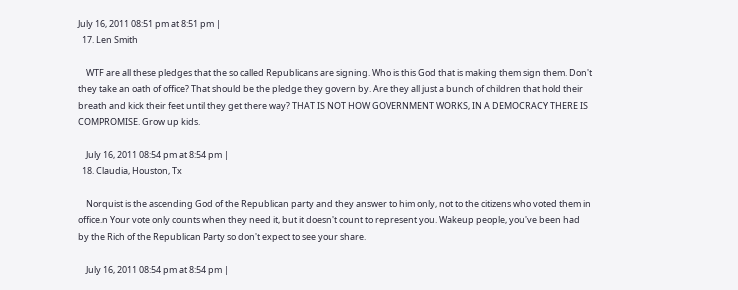July 16, 2011 08:51 pm at 8:51 pm |
  17. Len Smith

    WTF are all these pledges that the so called Republicans are signing. Who is this God that is making them sign them. Don't they take an oath of office? That should be the pledge they govern by. Are they all just a bunch of children that hold their breath and kick their feet until they get there way? THAT IS NOT HOW GOVERNMENT WORKS, IN A DEMOCRACY THERE IS COMPROMISE. Grow up kids.

    July 16, 2011 08:54 pm at 8:54 pm |
  18. Claudia, Houston, Tx

    Norquist is the ascending God of the Republican party and they answer to him only, not to the citizens who voted them in office.n Your vote only counts when they need it, but it doesn't count to represent you. Wakeup people, you've been had by the Rich of the Republican Party so don't expect to see your share.

    July 16, 2011 08:54 pm at 8:54 pm |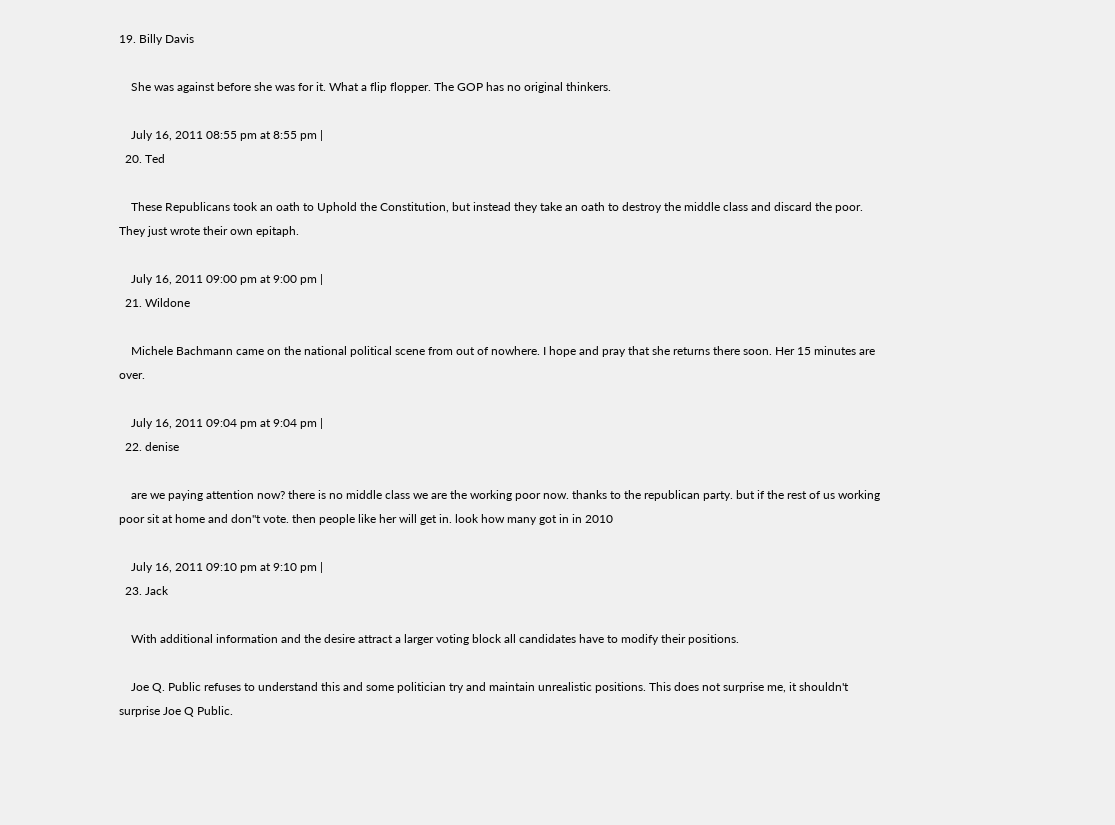19. Billy Davis

    She was against before she was for it. What a flip flopper. The GOP has no original thinkers.

    July 16, 2011 08:55 pm at 8:55 pm |
  20. Ted

    These Republicans took an oath to Uphold the Constitution, but instead they take an oath to destroy the middle class and discard the poor. They just wrote their own epitaph.

    July 16, 2011 09:00 pm at 9:00 pm |
  21. Wildone

    Michele Bachmann came on the national political scene from out of nowhere. I hope and pray that she returns there soon. Her 15 minutes are over.

    July 16, 2011 09:04 pm at 9:04 pm |
  22. denise

    are we paying attention now? there is no middle class we are the working poor now. thanks to the republican party. but if the rest of us working poor sit at home and don"t vote. then people like her will get in. look how many got in in 2010

    July 16, 2011 09:10 pm at 9:10 pm |
  23. Jack

    With additional information and the desire attract a larger voting block all candidates have to modify their positions.

    Joe Q. Public refuses to understand this and some politician try and maintain unrealistic positions. This does not surprise me, it shouldn't surprise Joe Q Public.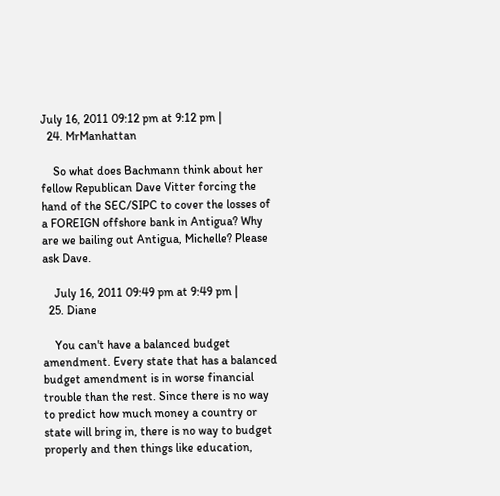July 16, 2011 09:12 pm at 9:12 pm |
  24. MrManhattan

    So what does Bachmann think about her fellow Republican Dave Vitter forcing the hand of the SEC/SIPC to cover the losses of a FOREIGN offshore bank in Antigua? Why are we bailing out Antigua, Michelle? Please ask Dave.

    July 16, 2011 09:49 pm at 9:49 pm |
  25. Diane

    You can't have a balanced budget amendment. Every state that has a balanced budget amendment is in worse financial trouble than the rest. Since there is no way to predict how much money a country or state will bring in, there is no way to budget properly and then things like education,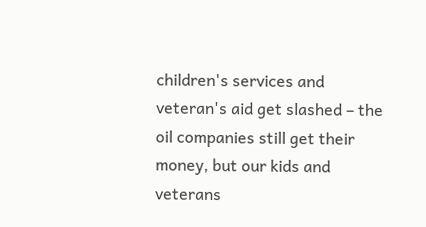children's services and veteran's aid get slashed – the oil companies still get their money, but our kids and veterans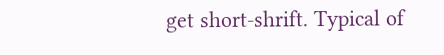get short-shrift. Typical of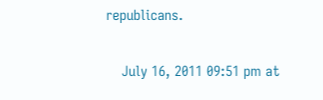republicans.

    July 16, 2011 09:51 pm at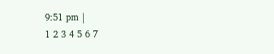9:51 pm |
1 2 3 4 5 6 7